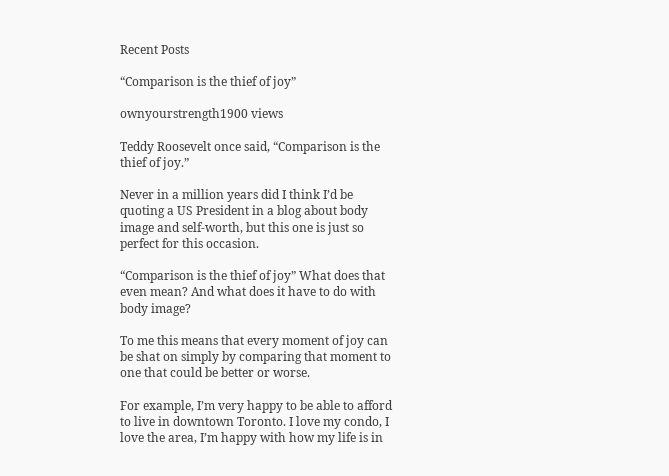Recent Posts

“Comparison is the thief of joy”

ownyourstrength1900 views

Teddy Roosevelt once said, “Comparison is the thief of joy.”

Never in a million years did I think I’d be quoting a US President in a blog about body image and self-worth, but this one is just so perfect for this occasion.

“Comparison is the thief of joy” What does that even mean? And what does it have to do with body image?

To me this means that every moment of joy can be shat on simply by comparing that moment to one that could be better or worse.

For example, I’m very happy to be able to afford to live in downtown Toronto. I love my condo, I love the area, I’m happy with how my life is in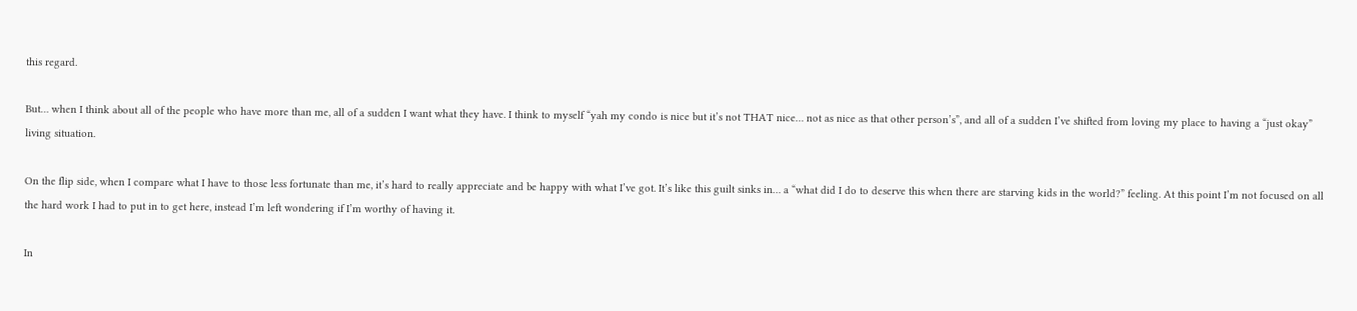this regard.

But… when I think about all of the people who have more than me, all of a sudden I want what they have. I think to myself “yah my condo is nice but it’s not THAT nice… not as nice as that other person’s”, and all of a sudden I’ve shifted from loving my place to having a “just okay” living situation.

On the flip side, when I compare what I have to those less fortunate than me, it’s hard to really appreciate and be happy with what I’ve got. It’s like this guilt sinks in… a “what did I do to deserve this when there are starving kids in the world?” feeling. At this point I’m not focused on all the hard work I had to put in to get here, instead I’m left wondering if I’m worthy of having it.

In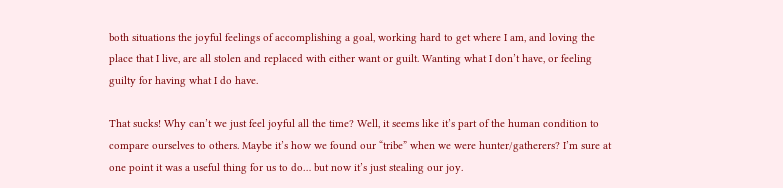both situations the joyful feelings of accomplishing a goal, working hard to get where I am, and loving the place that I live, are all stolen and replaced with either want or guilt. Wanting what I don’t have, or feeling guilty for having what I do have.

That sucks! Why can’t we just feel joyful all the time? Well, it seems like it’s part of the human condition to compare ourselves to others. Maybe it’s how we found our “tribe” when we were hunter/gatherers? I’m sure at one point it was a useful thing for us to do… but now it’s just stealing our joy.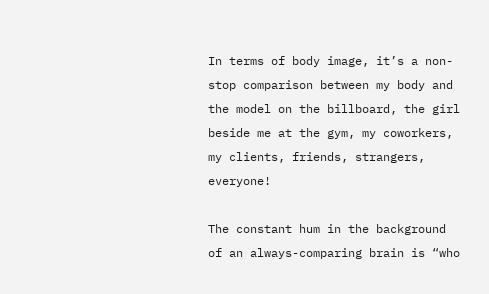In terms of body image, it’s a non-stop comparison between my body and the model on the billboard, the girl beside me at the gym, my coworkers, my clients, friends, strangers, everyone!

The constant hum in the background of an always-comparing brain is “who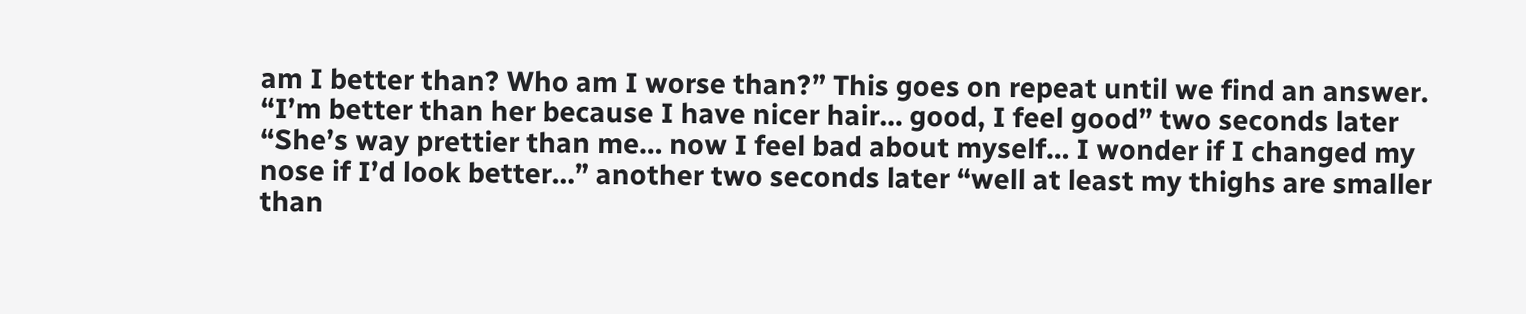am I better than? Who am I worse than?” This goes on repeat until we find an answer. “I’m better than her because I have nicer hair… good, I feel good” two seconds later “She’s way prettier than me… now I feel bad about myself… I wonder if I changed my nose if I’d look better…” another two seconds later “well at least my thighs are smaller than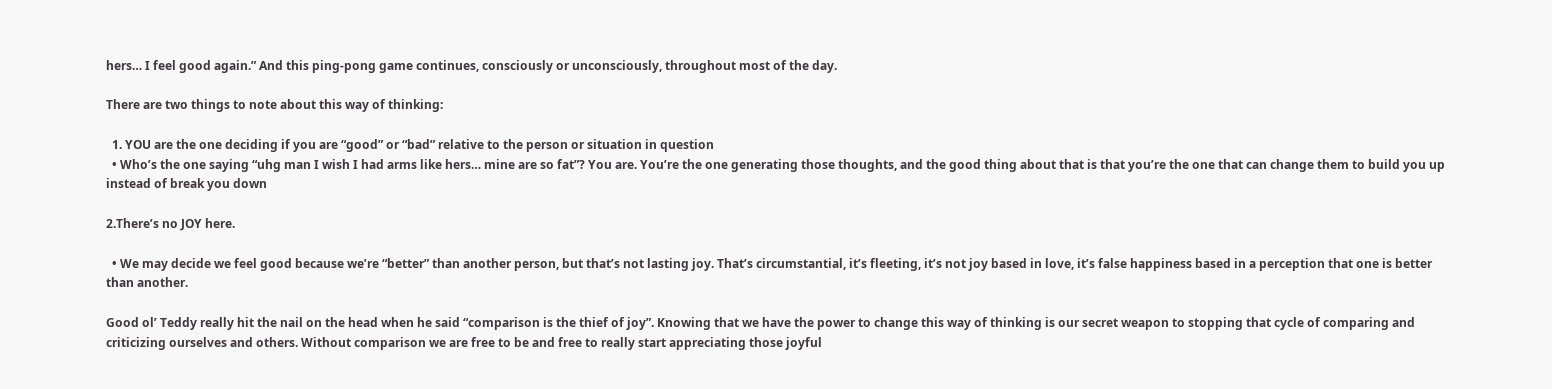hers… I feel good again.” And this ping-pong game continues, consciously or unconsciously, throughout most of the day.

There are two things to note about this way of thinking:

  1. YOU are the one deciding if you are “good” or “bad” relative to the person or situation in question
  • Who’s the one saying “uhg man I wish I had arms like hers… mine are so fat”? You are. You’re the one generating those thoughts, and the good thing about that is that you’re the one that can change them to build you up instead of break you down

2.There’s no JOY here.

  • We may decide we feel good because we’re “better” than another person, but that’s not lasting joy. That’s circumstantial, it’s fleeting, it’s not joy based in love, it’s false happiness based in a perception that one is better than another.

Good ol’ Teddy really hit the nail on the head when he said “comparison is the thief of joy”. Knowing that we have the power to change this way of thinking is our secret weapon to stopping that cycle of comparing and criticizing ourselves and others. Without comparison we are free to be and free to really start appreciating those joyful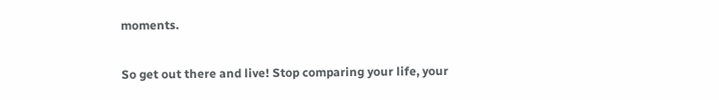moments.

So get out there and live! Stop comparing your life, your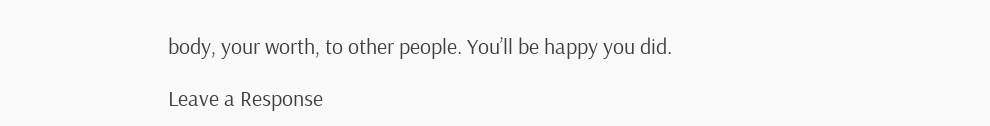body, your worth, to other people. You’ll be happy you did.

Leave a Response